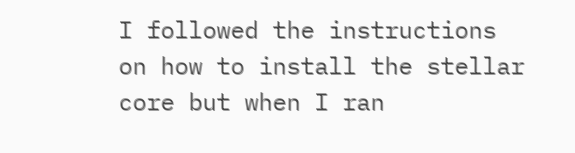I followed the instructions on how to install the stellar core but when I ran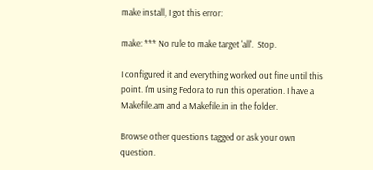make install, I got this error:

make: *** No rule to make target 'all'.  Stop.

I configured it and everything worked out fine until this point. I'm using Fedora to run this operation. I have a Makefile.am and a Makefile.in in the folder.

Browse other questions tagged or ask your own question.